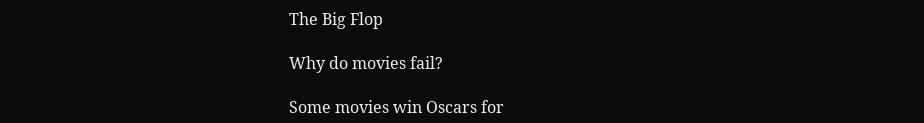The Big Flop

Why do movies fail?

Some movies win Oscars for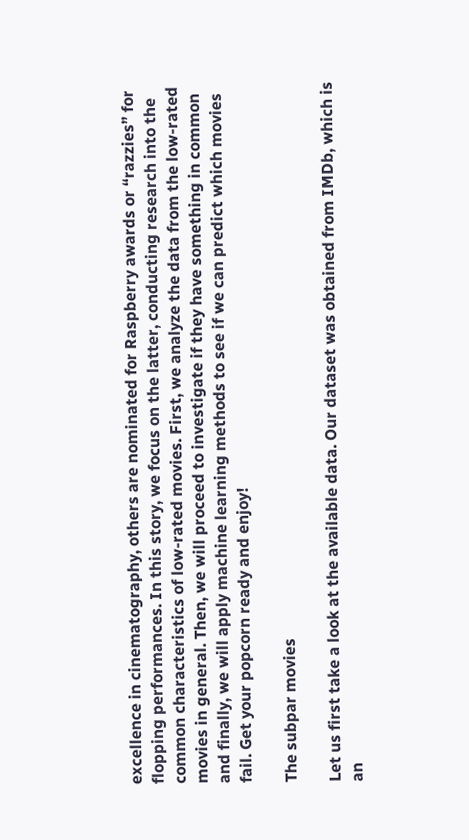excellence in cinematography, others are nominated for Raspberry awards or “razzies” for flopping performances. In this story, we focus on the latter, conducting research into the common characteristics of low-rated movies. First, we analyze the data from the low-rated movies in general. Then, we will proceed to investigate if they have something in common and finally, we will apply machine learning methods to see if we can predict which movies fail. Get your popcorn ready and enjoy!

The subpar movies

Let us first take a look at the available data. Our dataset was obtained from IMDb, which is an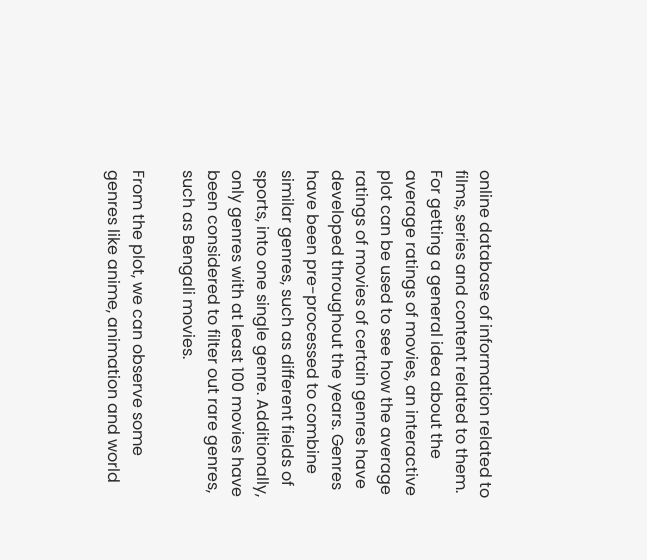online database of information related to films, series and content related to them. For getting a general idea about the average ratings of movies, an interactive plot can be used to see how the average ratings of movies of certain genres have developed throughout the years. Genres have been pre-processed to combine similar genres, such as different fields of sports, into one single genre. Additionally, only genres with at least 100 movies have been considered to filter out rare genres, such as Bengali movies.

From the plot, we can observe some genres like anime, animation and world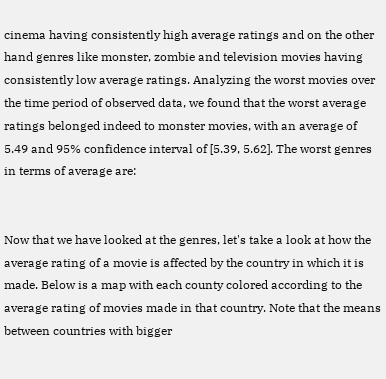cinema having consistently high average ratings and on the other hand genres like monster, zombie and television movies having consistently low average ratings. Analyzing the worst movies over the time period of observed data, we found that the worst average ratings belonged indeed to monster movies, with an average of 5.49 and 95% confidence interval of [5.39, 5.62]. The worst genres in terms of average are:


Now that we have looked at the genres, let's take a look at how the average rating of a movie is affected by the country in which it is made. Below is a map with each county colored according to the average rating of movies made in that country. Note that the means between countries with bigger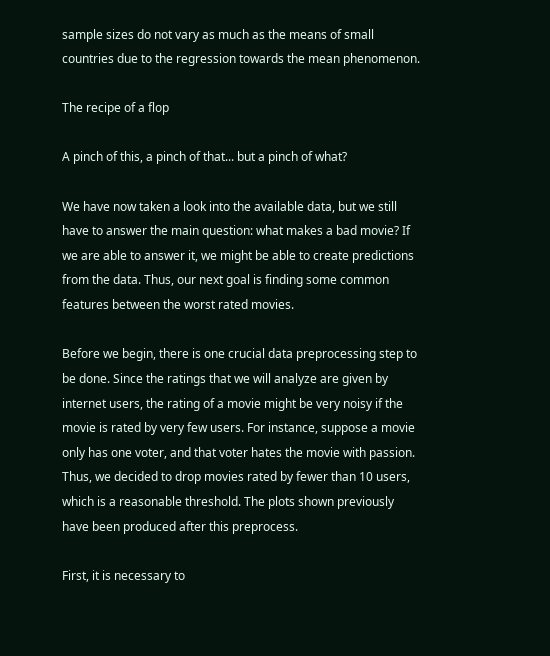sample sizes do not vary as much as the means of small countries due to the regression towards the mean phenomenon.

The recipe of a flop

A pinch of this, a pinch of that... but a pinch of what?

We have now taken a look into the available data, but we still have to answer the main question: what makes a bad movie? If we are able to answer it, we might be able to create predictions from the data. Thus, our next goal is finding some common features between the worst rated movies.

Before we begin, there is one crucial data preprocessing step to be done. Since the ratings that we will analyze are given by internet users, the rating of a movie might be very noisy if the movie is rated by very few users. For instance, suppose a movie only has one voter, and that voter hates the movie with passion. Thus, we decided to drop movies rated by fewer than 10 users, which is a reasonable threshold. The plots shown previously have been produced after this preprocess.

First, it is necessary to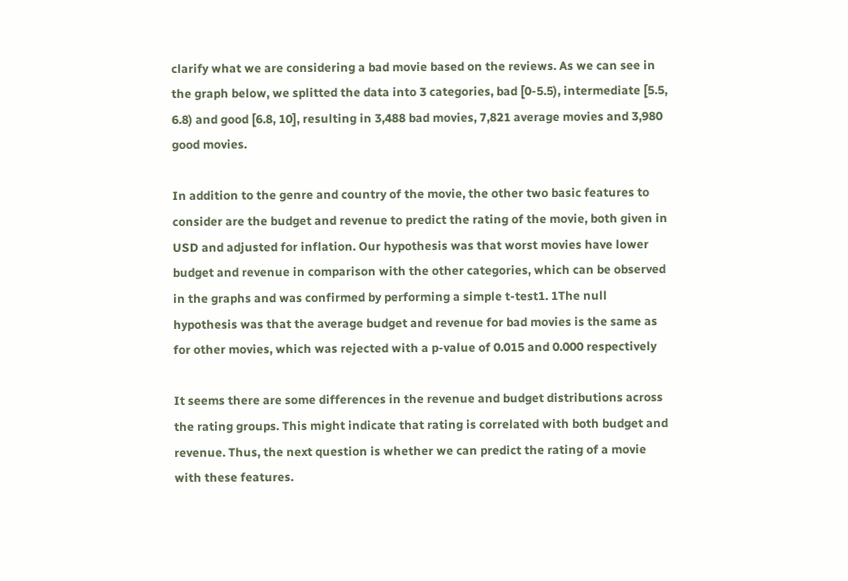clarify what we are considering a bad movie based on the reviews. As we can see in the graph below, we splitted the data into 3 categories, bad [0-5.5), intermediate [5.5, 6.8) and good [6.8, 10], resulting in 3,488 bad movies, 7,821 average movies and 3,980 good movies.

In addition to the genre and country of the movie, the other two basic features to consider are the budget and revenue to predict the rating of the movie, both given in USD and adjusted for inflation. Our hypothesis was that worst movies have lower budget and revenue in comparison with the other categories, which can be observed in the graphs and was confirmed by performing a simple t-test1. 1The null hypothesis was that the average budget and revenue for bad movies is the same as for other movies, which was rejected with a p-value of 0.015 and 0.000 respectively

It seems there are some differences in the revenue and budget distributions across the rating groups. This might indicate that rating is correlated with both budget and revenue. Thus, the next question is whether we can predict the rating of a movie with these features.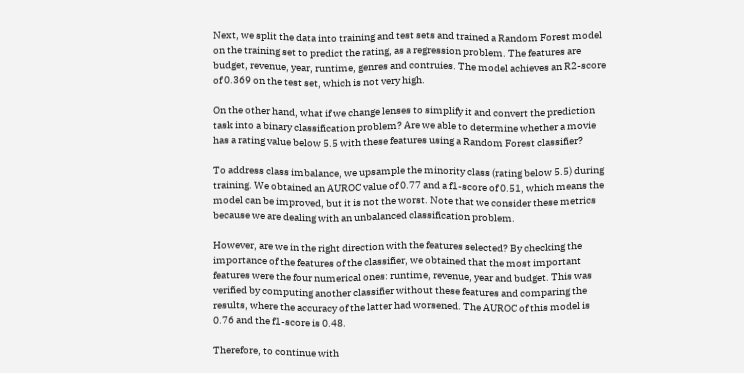Next, we split the data into training and test sets and trained a Random Forest model on the training set to predict the rating, as a regression problem. The features are budget, revenue, year, runtime, genres and contruies. The model achieves an R2-score of 0.369 on the test set, which is not very high.

On the other hand, what if we change lenses to simplify it and convert the prediction task into a binary classification problem? Are we able to determine whether a movie has a rating value below 5.5 with these features using a Random Forest classifier?

To address class imbalance, we upsample the minority class (rating below 5.5) during training. We obtained an AUROC value of 0.77 and a f1-score of 0.51, which means the model can be improved, but it is not the worst. Note that we consider these metrics because we are dealing with an unbalanced classification problem.

However, are we in the right direction with the features selected? By checking the importance of the features of the classifier, we obtained that the most important features were the four numerical ones: runtime, revenue, year and budget. This was verified by computing another classifier without these features and comparing the results, where the accuracy of the latter had worsened. The AUROC of this model is 0.76 and the f1-score is 0.48.

Therefore, to continue with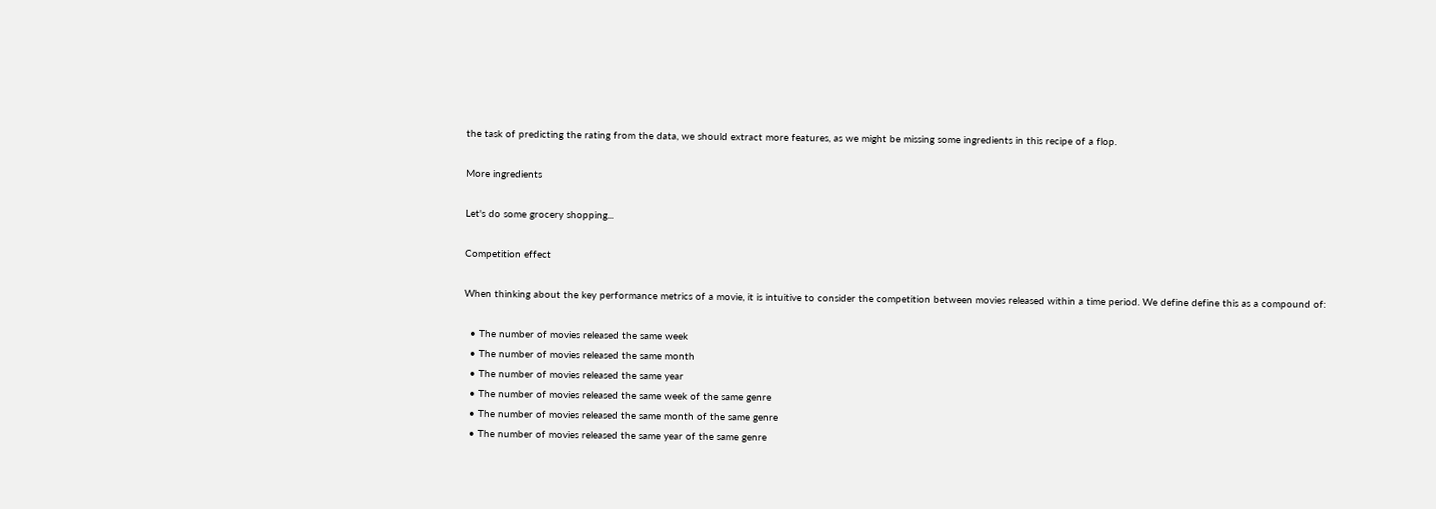the task of predicting the rating from the data, we should extract more features, as we might be missing some ingredients in this recipe of a flop.

More ingredients

Let's do some grocery shopping...

Competition effect

When thinking about the key performance metrics of a movie, it is intuitive to consider the competition between movies released within a time period. We define define this as a compound of:

  • The number of movies released the same week
  • The number of movies released the same month
  • The number of movies released the same year
  • The number of movies released the same week of the same genre
  • The number of movies released the same month of the same genre
  • The number of movies released the same year of the same genre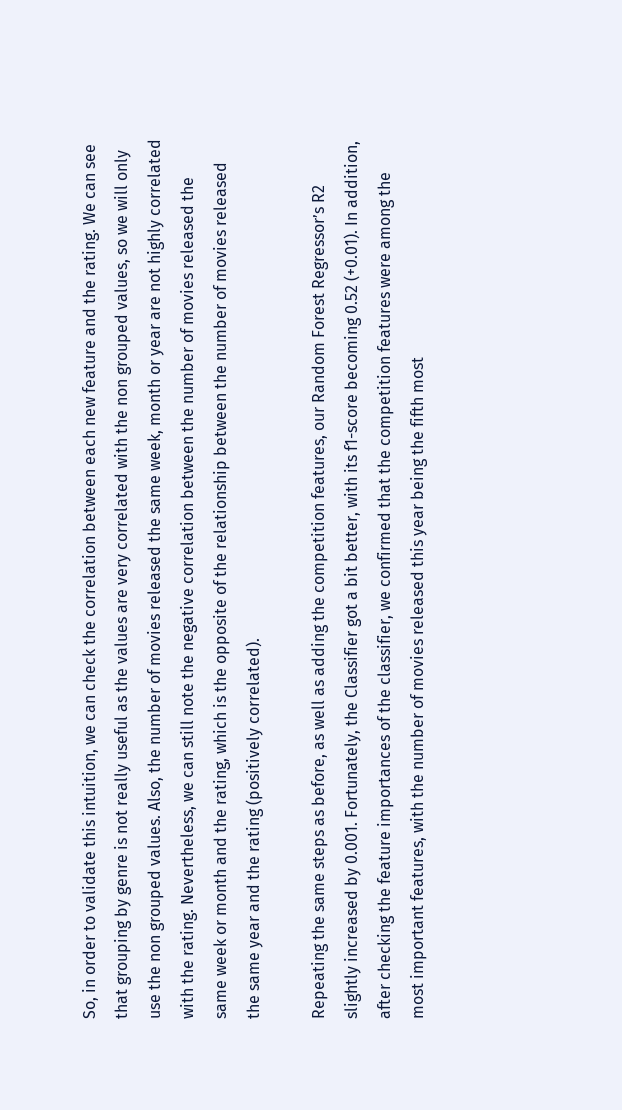So, in order to validate this intuition, we can check the correlation between each new feature and the rating. We can see that grouping by genre is not really useful as the values are very correlated with the non grouped values, so we will only use the non grouped values. Also, the number of movies released the same week, month or year are not highly correlated with the rating. Nevertheless, we can still note the negative correlation between the number of movies released the same week or month and the rating, which is the opposite of the relationship between the number of movies released the same year and the rating (positively correlated).

Repeating the same steps as before, as well as adding the competition features, our Random Forest Regressor’s R2 slightly increased by 0.001. Fortunately, the Classifier got a bit better, with its f1-score becoming 0.52 (+0.01). In addition, after checking the feature importances of the classifier, we confirmed that the competition features were among the most important features, with the number of movies released this year being the fifth most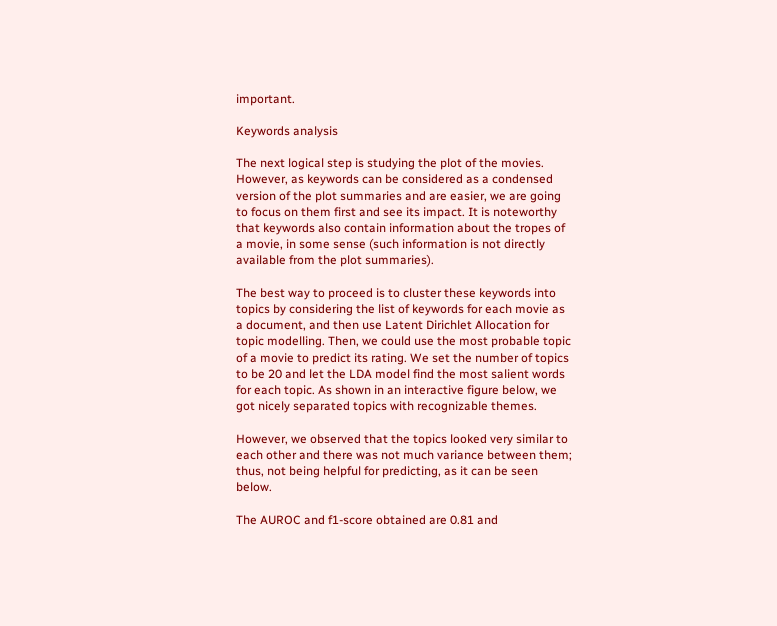important.

Keywords analysis

The next logical step is studying the plot of the movies. However, as keywords can be considered as a condensed version of the plot summaries and are easier, we are going to focus on them first and see its impact. It is noteworthy that keywords also contain information about the tropes of a movie, in some sense (such information is not directly available from the plot summaries).

The best way to proceed is to cluster these keywords into topics by considering the list of keywords for each movie as a document, and then use Latent Dirichlet Allocation for topic modelling. Then, we could use the most probable topic of a movie to predict its rating. We set the number of topics to be 20 and let the LDA model find the most salient words for each topic. As shown in an interactive figure below, we got nicely separated topics with recognizable themes.

However, we observed that the topics looked very similar to each other and there was not much variance between them; thus, not being helpful for predicting, as it can be seen below.

The AUROC and f1-score obtained are 0.81 and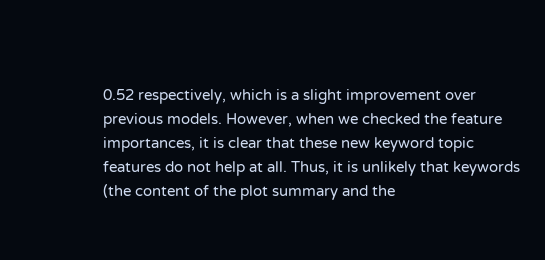0.52 respectively, which is a slight improvement over previous models. However, when we checked the feature importances, it is clear that these new keyword topic features do not help at all. Thus, it is unlikely that keywords (the content of the plot summary and the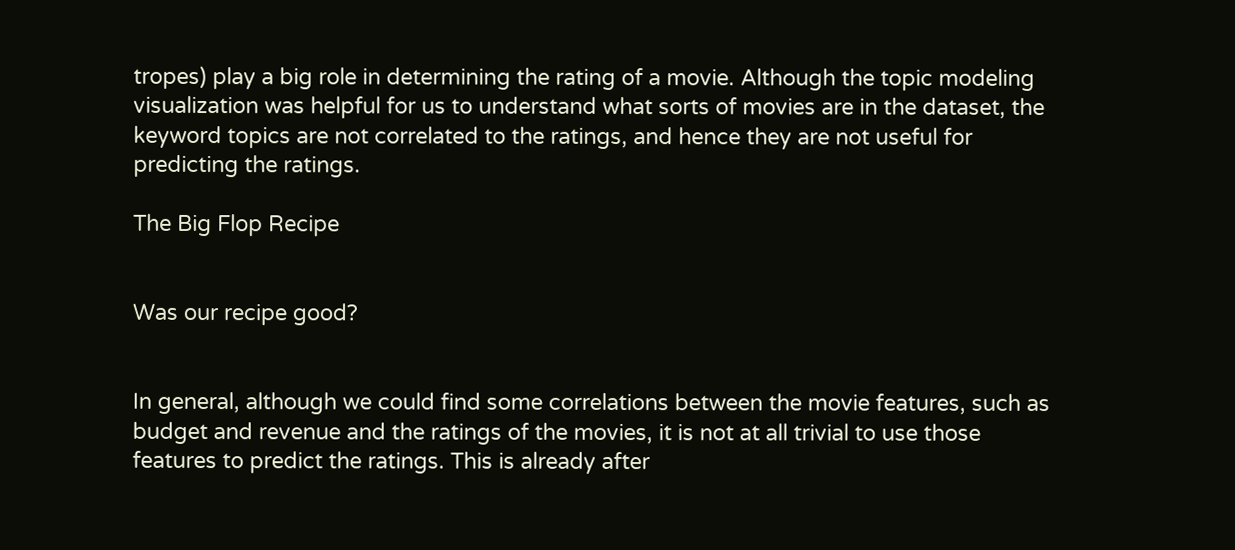tropes) play a big role in determining the rating of a movie. Although the topic modeling visualization was helpful for us to understand what sorts of movies are in the dataset, the keyword topics are not correlated to the ratings, and hence they are not useful for predicting the ratings.

The Big Flop Recipe


Was our recipe good?


In general, although we could find some correlations between the movie features, such as budget and revenue and the ratings of the movies, it is not at all trivial to use those features to predict the ratings. This is already after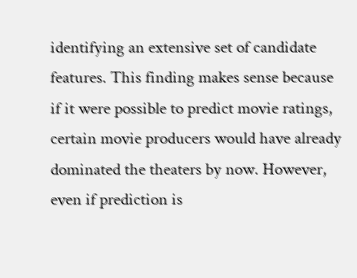identifying an extensive set of candidate features. This finding makes sense because if it were possible to predict movie ratings, certain movie producers would have already dominated the theaters by now. However, even if prediction is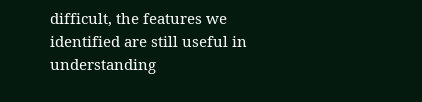difficult, the features we identified are still useful in understanding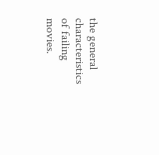the general characteristics of failing movies.